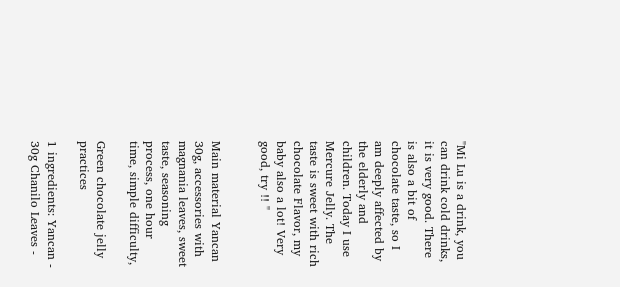"Mi Lu is a drink, you can drink cold drinks, it is very good. There is also a bit of chocolate taste, so I am deeply affected by the elderly and children. Today I use Mercure Jelly. The taste is sweet with rich chocolate Flavor, my baby also a lot! Very good, try !! "


Main material Yancan 30g, accessories with magnania leaves, sweet taste, seasoning process, one hour time, simple difficulty,

Green chocolate jelly practices

1 ingredients: Yancan - 30g Chanilo Leaves -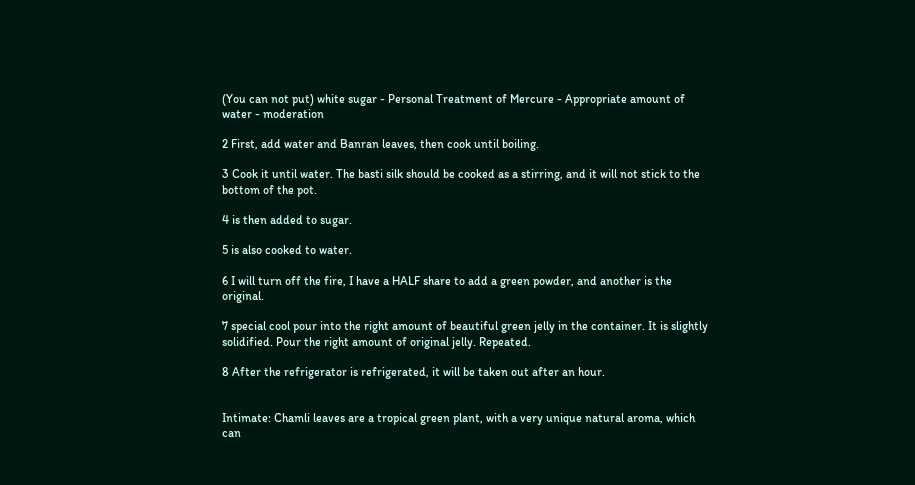(You can not put) white sugar - Personal Treatment of Mercure - Appropriate amount of water - moderation

2 First, add water and Banran leaves, then cook until boiling.

3 Cook it until water. The basti silk should be cooked as a stirring, and it will not stick to the bottom of the pot.

4 is then added to sugar.

5 is also cooked to water.

6 I will turn off the fire, I have a HALF share to add a green powder, and another is the original.

7 special cool pour into the right amount of beautiful green jelly in the container. It is slightly solidified. Pour the right amount of original jelly. Repeated.

8 After the refrigerator is refrigerated, it will be taken out after an hour.


Intimate: Chamli leaves are a tropical green plant, with a very unique natural aroma, which can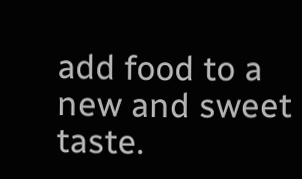add food to a new and sweet taste.